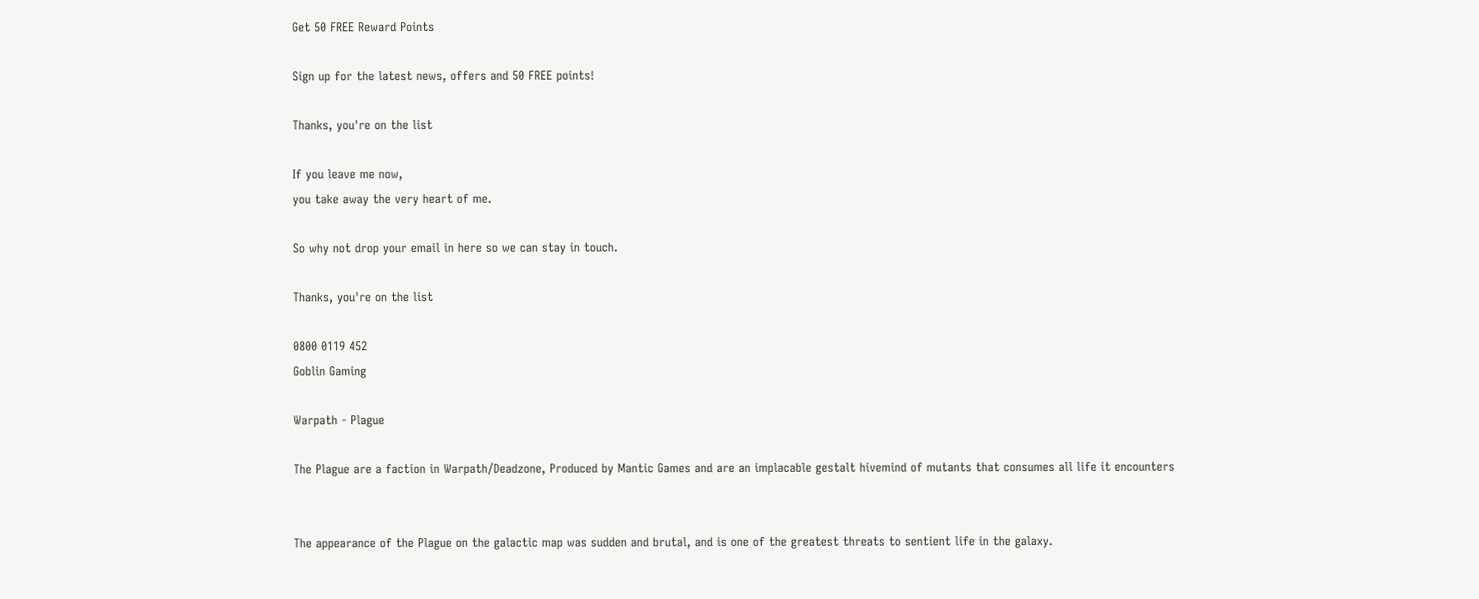Get 50 FREE Reward Points

Sign up for the latest news, offers and 50 FREE points!

Thanks, you're on the list

If you leave me now,
you take away the very heart of me.

So why not drop your email in here so we can stay in touch.

Thanks, you're on the list

0800 0119 452
Goblin Gaming

Warpath - Plague

The Plague are a faction in Warpath/Deadzone, Produced by Mantic Games and are an implacable gestalt hivemind of mutants that consumes all life it encounters


The appearance of the Plague on the galactic map was sudden and brutal, and is one of the greatest threats to sentient life in the galaxy.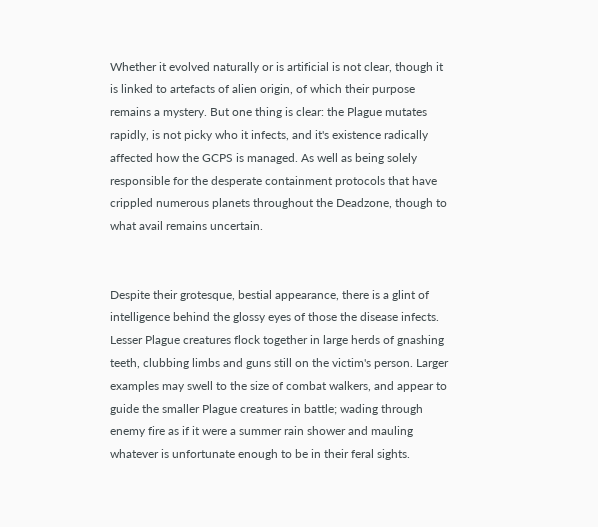Whether it evolved naturally or is artificial is not clear, though it is linked to artefacts of alien origin, of which their purpose remains a mystery. But one thing is clear: the Plague mutates rapidly, is not picky who it infects, and it's existence radically affected how the GCPS is managed. As well as being solely responsible for the desperate containment protocols that have crippled numerous planets throughout the Deadzone, though to what avail remains uncertain.


Despite their grotesque, bestial appearance, there is a glint of intelligence behind the glossy eyes of those the disease infects. Lesser Plague creatures flock together in large herds of gnashing teeth, clubbing limbs and guns still on the victim's person. Larger examples may swell to the size of combat walkers, and appear to guide the smaller Plague creatures in battle; wading through enemy fire as if it were a summer rain shower and mauling whatever is unfortunate enough to be in their feral sights.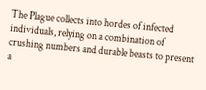The Plague collects into hordes of infected individuals, relying on a combination of crushing numbers and durable beasts to present a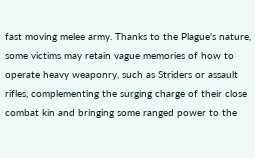fast moving melee army. Thanks to the Plague's nature, some victims may retain vague memories of how to operate heavy weaponry, such as Striders or assault rifles, complementing the surging charge of their close combat kin and bringing some ranged power to the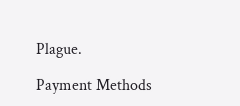Plague.

Payment Methods